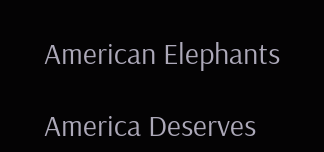American Elephants

America Deserves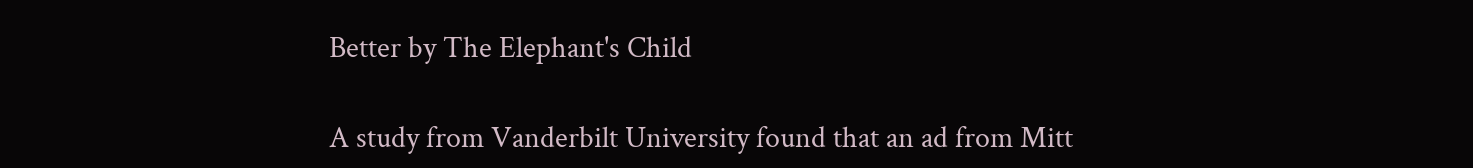Better by The Elephant's Child

A study from Vanderbilt University found that an ad from Mitt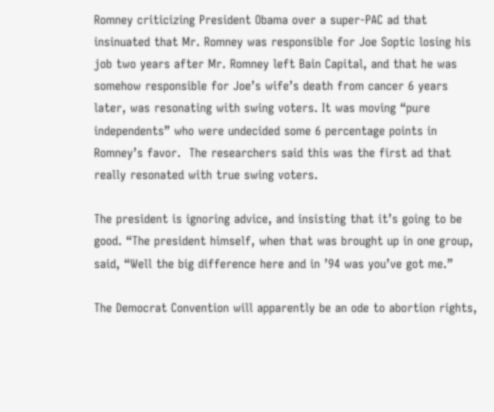Romney criticizing President Obama over a super-PAC ad that insinuated that Mr. Romney was responsible for Joe Soptic losing his job two years after Mr. Romney left Bain Capital, and that he was somehow responsible for Joe’s wife’s death from cancer 6 years later, was resonating with swing voters. It was moving “pure independents” who were undecided some 6 percentage points in Romney’s favor.  The researchers said this was the first ad that really resonated with true swing voters.

The president is ignoring advice, and insisting that it’s going to be good. “The president himself, when that was brought up in one group, said, “Well the big difference here and in ’94 was you’ve got me.”

The Democrat Convention will apparently be an ode to abortion rights,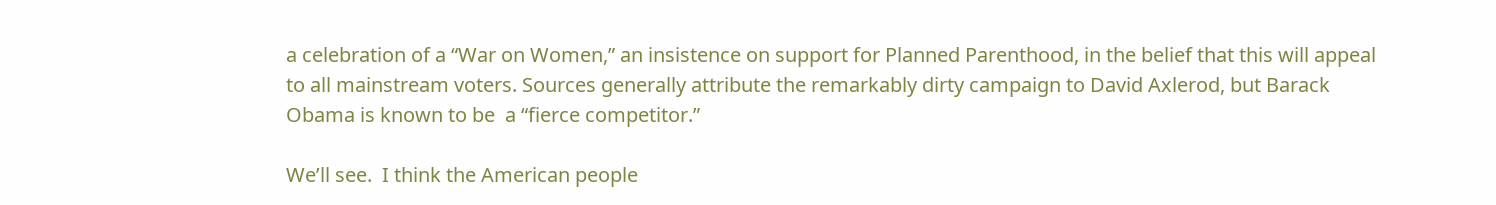a celebration of a “War on Women,” an insistence on support for Planned Parenthood, in the belief that this will appeal to all mainstream voters. Sources generally attribute the remarkably dirty campaign to David Axlerod, but Barack Obama is known to be  a “fierce competitor.”

We’ll see.  I think the American people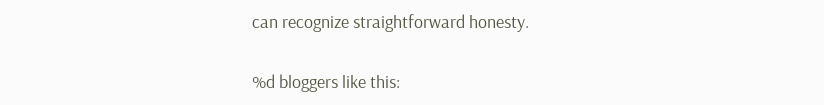can recognize straightforward honesty.


%d bloggers like this: